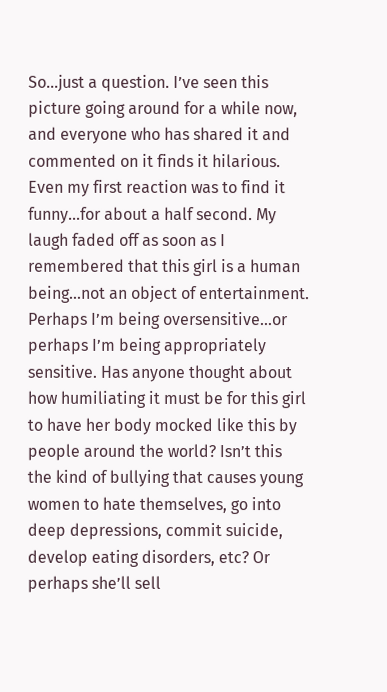So…just a question. I’ve seen this picture going around for a while now, and everyone who has shared it and commented on it finds it hilarious. Even my first reaction was to find it funny…for about a half second. My laugh faded off as soon as I remembered that this girl is a human being…not an object of entertainment. Perhaps I’m being oversensitive…or perhaps I’m being appropriately sensitive. Has anyone thought about how humiliating it must be for this girl to have her body mocked like this by people around the world? Isn’t this the kind of bullying that causes young women to hate themselves, go into deep depressions, commit suicide, develop eating disorders, etc? Or perhaps she’ll sell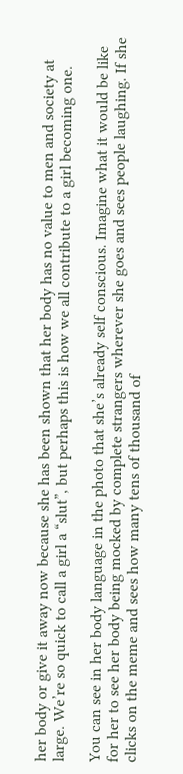her body or give it away now because she has been shown that her body has no value to men and society at large. We’re so quick to call a girl a “slut”, but perhaps this is how we all contribute to a girl becoming one.

You can see in her body language in the photo that she’s already self conscious. Imagine what it would be like for her to see her body being mocked by complete strangers wherever she goes and sees people laughing. If she clicks on the meme and sees how many tens of thousand of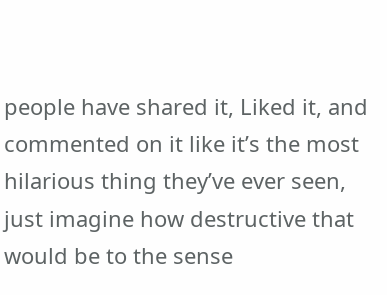people have shared it, Liked it, and commented on it like it’s the most hilarious thing they’ve ever seen, just imagine how destructive that would be to the sense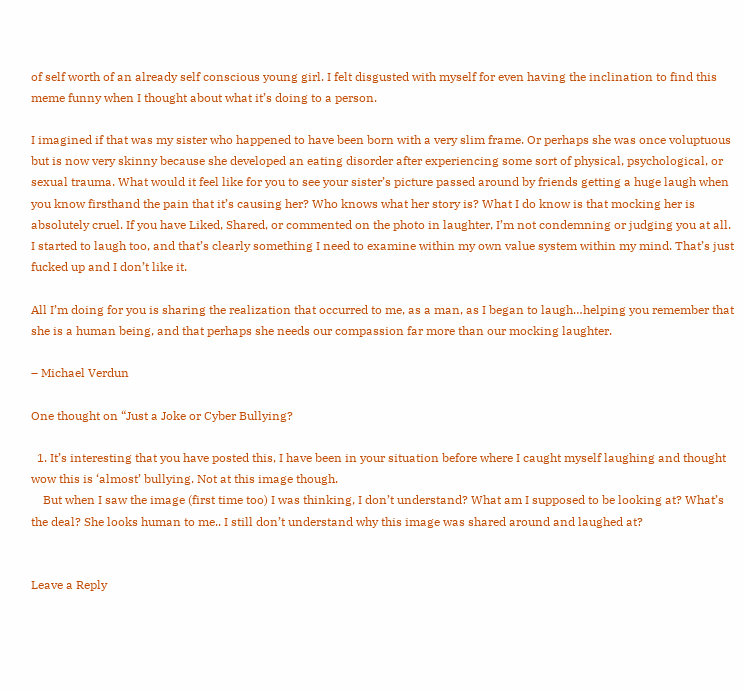of self worth of an already self conscious young girl. I felt disgusted with myself for even having the inclination to find this meme funny when I thought about what it’s doing to a person.

I imagined if that was my sister who happened to have been born with a very slim frame. Or perhaps she was once voluptuous but is now very skinny because she developed an eating disorder after experiencing some sort of physical, psychological, or sexual trauma. What would it feel like for you to see your sister’s picture passed around by friends getting a huge laugh when you know firsthand the pain that it’s causing her? Who knows what her story is? What I do know is that mocking her is absolutely cruel. If you have Liked, Shared, or commented on the photo in laughter, I’m not condemning or judging you at all. I started to laugh too, and that’s clearly something I need to examine within my own value system within my mind. That’s just fucked up and I don’t like it.

All I’m doing for you is sharing the realization that occurred to me, as a man, as I began to laugh…helping you remember that she is a human being, and that perhaps she needs our compassion far more than our mocking laughter.

– Michael Verdun

One thought on “Just a Joke or Cyber Bullying?

  1. It’s interesting that you have posted this, I have been in your situation before where I caught myself laughing and thought wow this is ‘almost’ bullying. Not at this image though.
    But when I saw the image (first time too) I was thinking, I don’t understand? What am I supposed to be looking at? What’s the deal? She looks human to me.. I still don’t understand why this image was shared around and laughed at?


Leave a Reply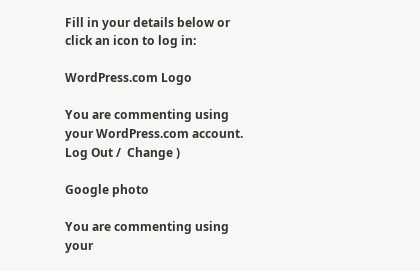Fill in your details below or click an icon to log in:

WordPress.com Logo

You are commenting using your WordPress.com account. Log Out /  Change )

Google photo

You are commenting using your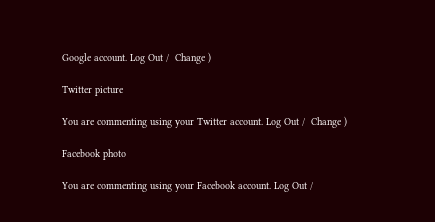Google account. Log Out /  Change )

Twitter picture

You are commenting using your Twitter account. Log Out /  Change )

Facebook photo

You are commenting using your Facebook account. Log Out /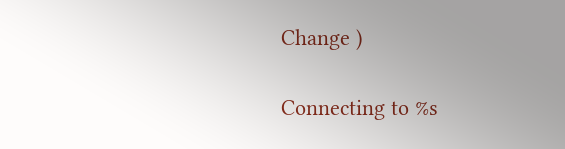Change )

Connecting to %s